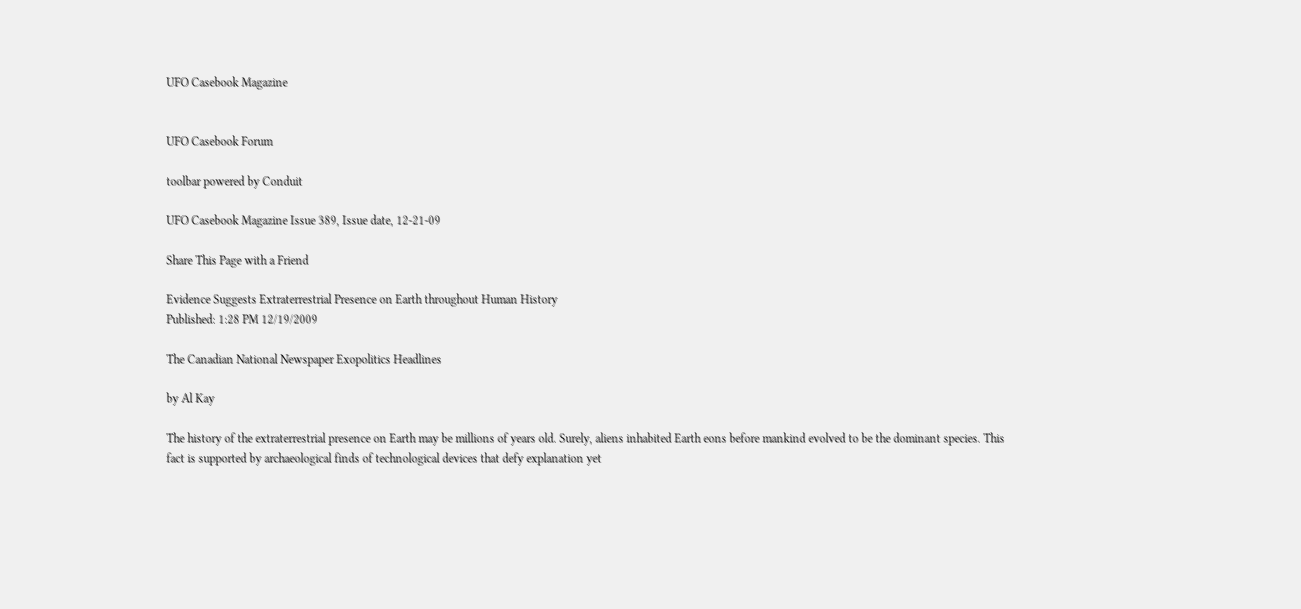UFO Casebook Magazine


UFO Casebook Forum

toolbar powered by Conduit

UFO Casebook Magazine Issue 389, Issue date, 12-21-09

Share This Page with a Friend

Evidence Suggests Extraterrestrial Presence on Earth throughout Human History
Published: 1:28 PM 12/19/2009

The Canadian National Newspaper Exopolitics Headlines

by Al Kay

The history of the extraterrestrial presence on Earth may be millions of years old. Surely, aliens inhabited Earth eons before mankind evolved to be the dominant species. This fact is supported by archaeological finds of technological devices that defy explanation yet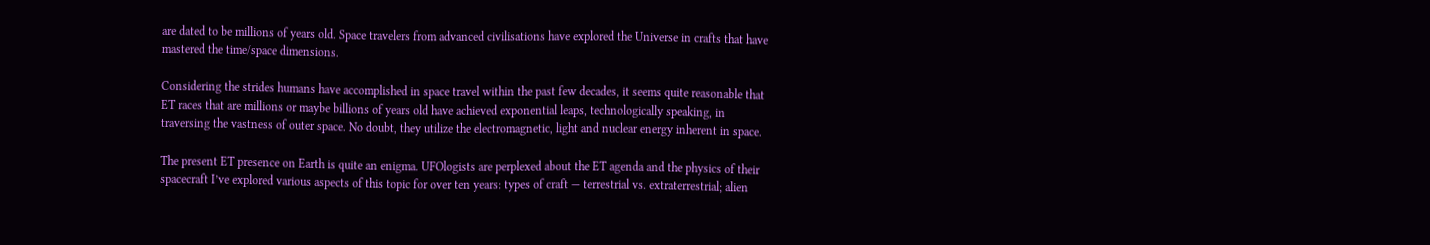are dated to be millions of years old. Space travelers from advanced civilisations have explored the Universe in crafts that have mastered the time/space dimensions.

Considering the strides humans have accomplished in space travel within the past few decades, it seems quite reasonable that ET races that are millions or maybe billions of years old have achieved exponential leaps, technologically speaking, in traversing the vastness of outer space. No doubt, they utilize the electromagnetic, light and nuclear energy inherent in space.

The present ET presence on Earth is quite an enigma. UFOlogists are perplexed about the ET agenda and the physics of their spacecraft I’ve explored various aspects of this topic for over ten years: types of craft — terrestrial vs. extraterrestrial; alien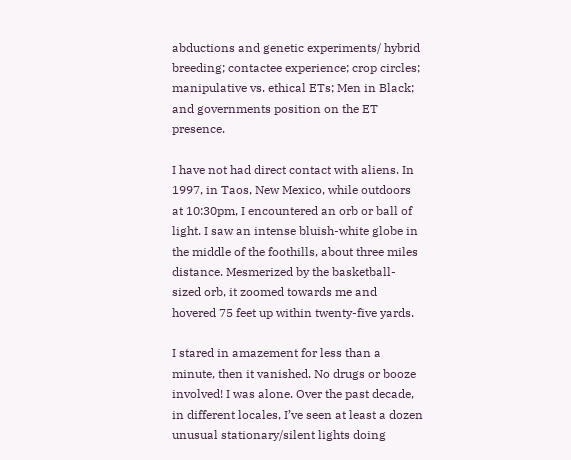abductions and genetic experiments/ hybrid breeding; contactee experience; crop circles; manipulative vs. ethical ETs; Men in Black; and governments position on the ET presence.

I have not had direct contact with aliens. In 1997, in Taos, New Mexico, while outdoors at 10:30pm, I encountered an orb or ball of light. I saw an intense bluish-white globe in the middle of the foothills, about three miles distance. Mesmerized by the basketball-sized orb, it zoomed towards me and hovered 75 feet up within twenty-five yards.

I stared in amazement for less than a minute, then it vanished. No drugs or booze involved! I was alone. Over the past decade, in different locales, I’ve seen at least a dozen unusual stationary/silent lights doing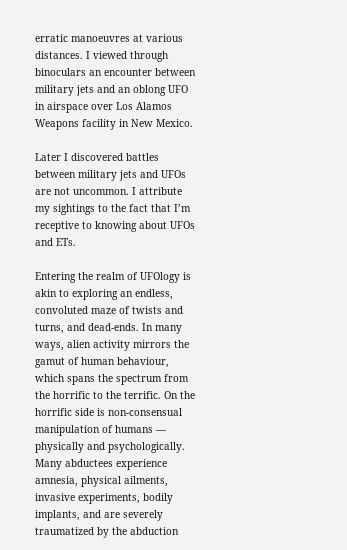erratic manoeuvres at various distances. I viewed through binoculars an encounter between military jets and an oblong UFO in airspace over Los Alamos Weapons facility in New Mexico.

Later I discovered battles between military jets and UFOs are not uncommon. I attribute my sightings to the fact that I’m receptive to knowing about UFOs and ETs.

Entering the realm of UFOlogy is akin to exploring an endless, convoluted maze of twists and turns, and dead-ends. In many ways, alien activity mirrors the gamut of human behaviour, which spans the spectrum from the horrific to the terrific. On the horrific side is non-consensual manipulation of humans — physically and psychologically. Many abductees experience amnesia, physical ailments, invasive experiments, bodily implants, and are severely traumatized by the abduction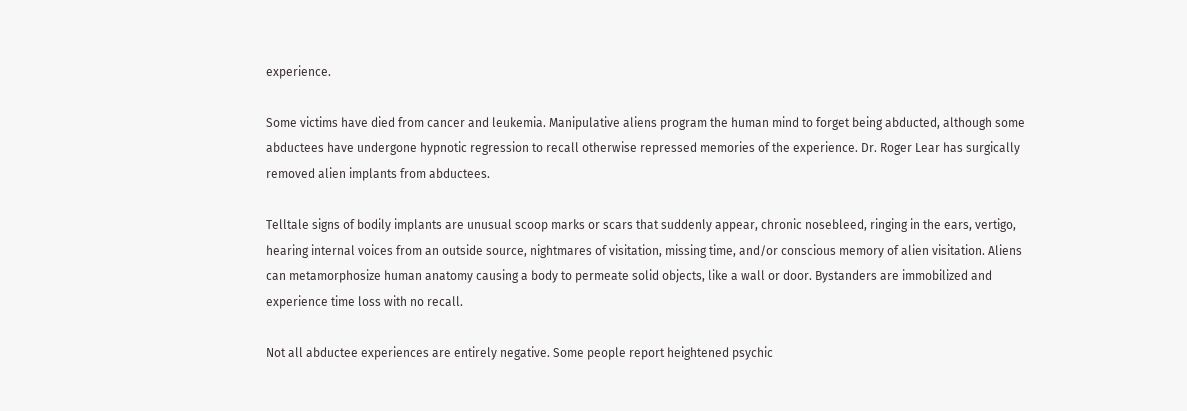experience.

Some victims have died from cancer and leukemia. Manipulative aliens program the human mind to forget being abducted, although some abductees have undergone hypnotic regression to recall otherwise repressed memories of the experience. Dr. Roger Lear has surgically removed alien implants from abductees.

Telltale signs of bodily implants are unusual scoop marks or scars that suddenly appear, chronic nosebleed, ringing in the ears, vertigo, hearing internal voices from an outside source, nightmares of visitation, missing time, and/or conscious memory of alien visitation. Aliens can metamorphosize human anatomy causing a body to permeate solid objects, like a wall or door. Bystanders are immobilized and experience time loss with no recall.

Not all abductee experiences are entirely negative. Some people report heightened psychic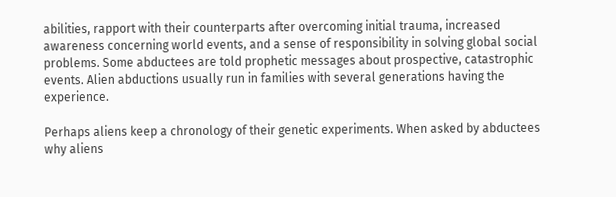abilities, rapport with their counterparts after overcoming initial trauma, increased awareness concerning world events, and a sense of responsibility in solving global social problems. Some abductees are told prophetic messages about prospective, catastrophic events. Alien abductions usually run in families with several generations having the experience.

Perhaps aliens keep a chronology of their genetic experiments. When asked by abductees why aliens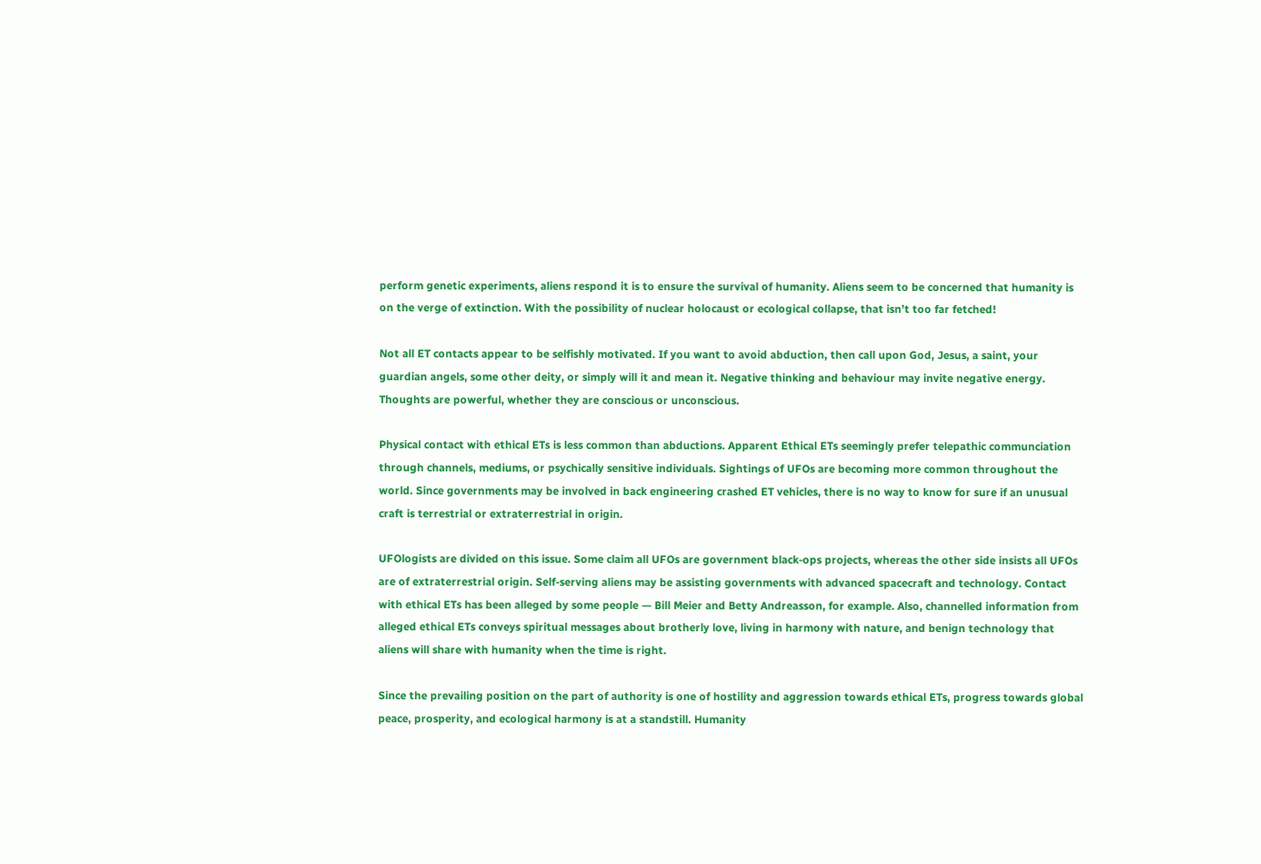perform genetic experiments, aliens respond it is to ensure the survival of humanity. Aliens seem to be concerned that humanity is on the verge of extinction. With the possibility of nuclear holocaust or ecological collapse, that isn’t too far fetched!

Not all ET contacts appear to be selfishly motivated. If you want to avoid abduction, then call upon God, Jesus, a saint, your guardian angels, some other deity, or simply will it and mean it. Negative thinking and behaviour may invite negative energy. Thoughts are powerful, whether they are conscious or unconscious.

Physical contact with ethical ETs is less common than abductions. Apparent Ethical ETs seemingly prefer telepathic communciation through channels, mediums, or psychically sensitive individuals. Sightings of UFOs are becoming more common throughout the world. Since governments may be involved in back engineering crashed ET vehicles, there is no way to know for sure if an unusual craft is terrestrial or extraterrestrial in origin.

UFOlogists are divided on this issue. Some claim all UFOs are government black-ops projects, whereas the other side insists all UFOs are of extraterrestrial origin. Self-serving aliens may be assisting governments with advanced spacecraft and technology. Contact with ethical ETs has been alleged by some people — Bill Meier and Betty Andreasson, for example. Also, channelled information from alleged ethical ETs conveys spiritual messages about brotherly love, living in harmony with nature, and benign technology that aliens will share with humanity when the time is right.

Since the prevailing position on the part of authority is one of hostility and aggression towards ethical ETs, progress towards global peace, prosperity, and ecological harmony is at a standstill. Humanity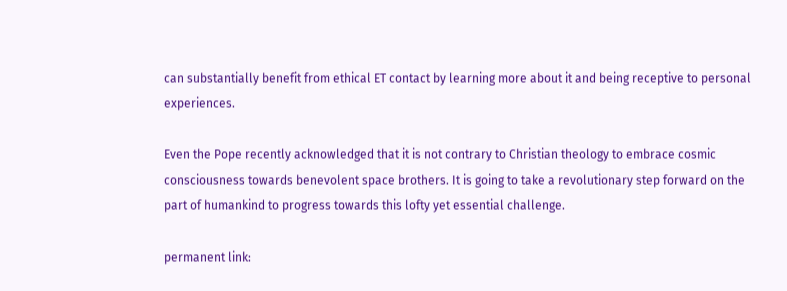can substantially benefit from ethical ET contact by learning more about it and being receptive to personal experiences.

Even the Pope recently acknowledged that it is not contrary to Christian theology to embrace cosmic consciousness towards benevolent space brothers. It is going to take a revolutionary step forward on the part of humankind to progress towards this lofty yet essential challenge.

permanent link: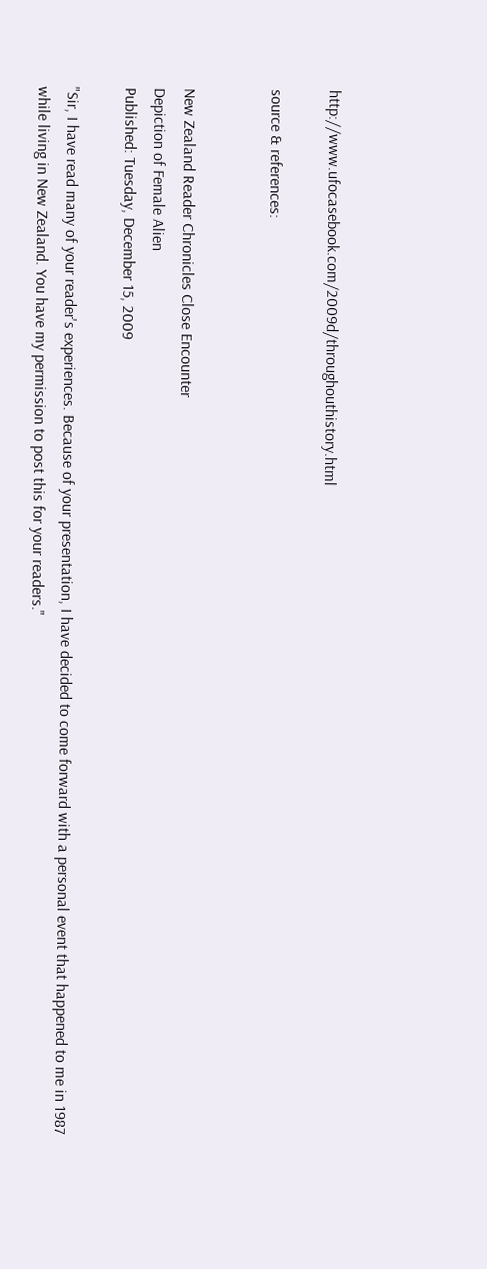http://www.ufocasebook.com/2009d/throughouthistory.html

source & references:


New Zealand Reader Chronicles Close Encounter
Depiction of Female Alien
Published: Tuesday, December 15, 2009

"Sir, I have read many of your reader's experiences. Because of your presentation, I have decided to come forward with a personal event that happened to me in 1987 while living in New Zealand. You have my permission to post this for your readers."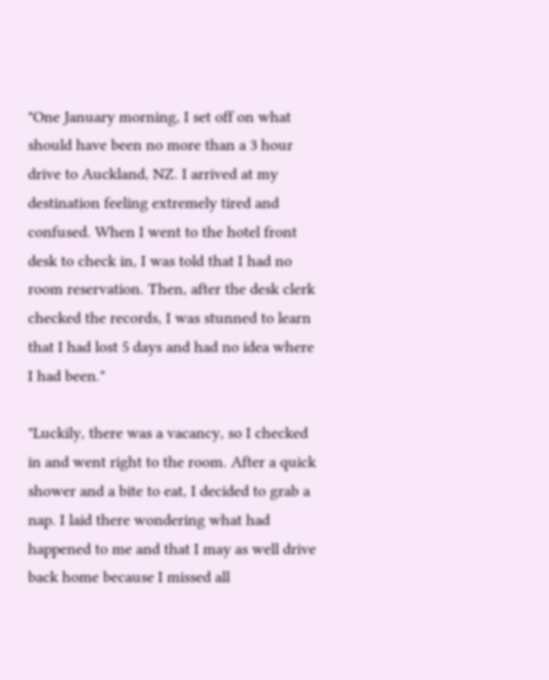"One January morning, I set off on what should have been no more than a 3 hour drive to Auckland, NZ. I arrived at my destination feeling extremely tired and confused. When I went to the hotel front desk to check in, I was told that I had no room reservation. Then, after the desk clerk checked the records, I was stunned to learn that I had lost 5 days and had no idea where I had been."

"Luckily, there was a vacancy, so I checked in and went right to the room. After a quick shower and a bite to eat, I decided to grab a nap. I laid there wondering what had happened to me and that I may as well drive back home because I missed all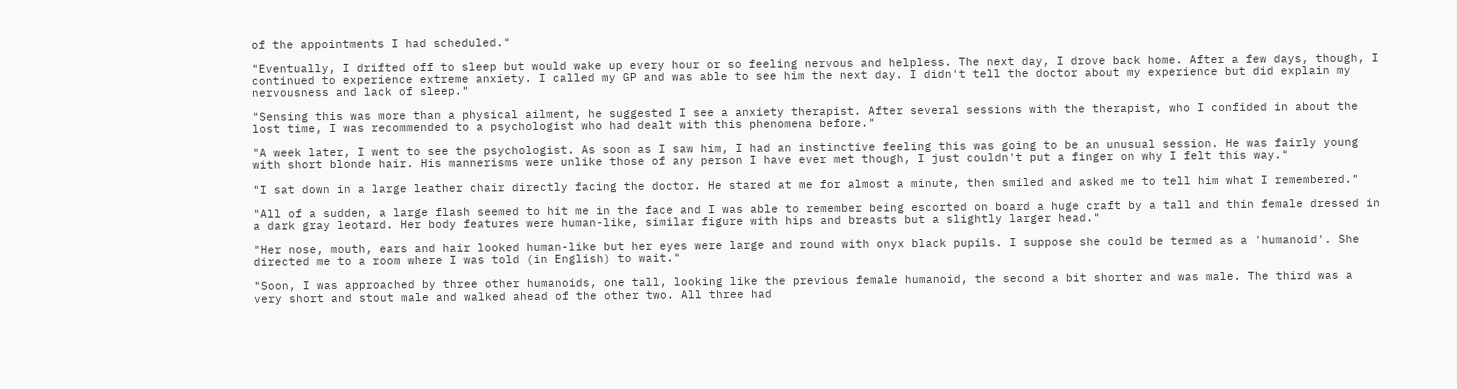of the appointments I had scheduled."

"Eventually, I drifted off to sleep but would wake up every hour or so feeling nervous and helpless. The next day, I drove back home. After a few days, though, I continued to experience extreme anxiety. I called my GP and was able to see him the next day. I didn't tell the doctor about my experience but did explain my nervousness and lack of sleep."

"Sensing this was more than a physical ailment, he suggested I see a anxiety therapist. After several sessions with the therapist, who I confided in about the lost time, I was recommended to a psychologist who had dealt with this phenomena before."

"A week later, I went to see the psychologist. As soon as I saw him, I had an instinctive feeling this was going to be an unusual session. He was fairly young with short blonde hair. His mannerisms were unlike those of any person I have ever met though, I just couldn't put a finger on why I felt this way."

"I sat down in a large leather chair directly facing the doctor. He stared at me for almost a minute, then smiled and asked me to tell him what I remembered."

"All of a sudden, a large flash seemed to hit me in the face and I was able to remember being escorted on board a huge craft by a tall and thin female dressed in a dark gray leotard. Her body features were human-like, similar figure with hips and breasts but a slightly larger head."

"Her nose, mouth, ears and hair looked human-like but her eyes were large and round with onyx black pupils. I suppose she could be termed as a 'humanoid'. She directed me to a room where I was told (in English) to wait."

"Soon, I was approached by three other humanoids, one tall, looking like the previous female humanoid, the second a bit shorter and was male. The third was a very short and stout male and walked ahead of the other two. All three had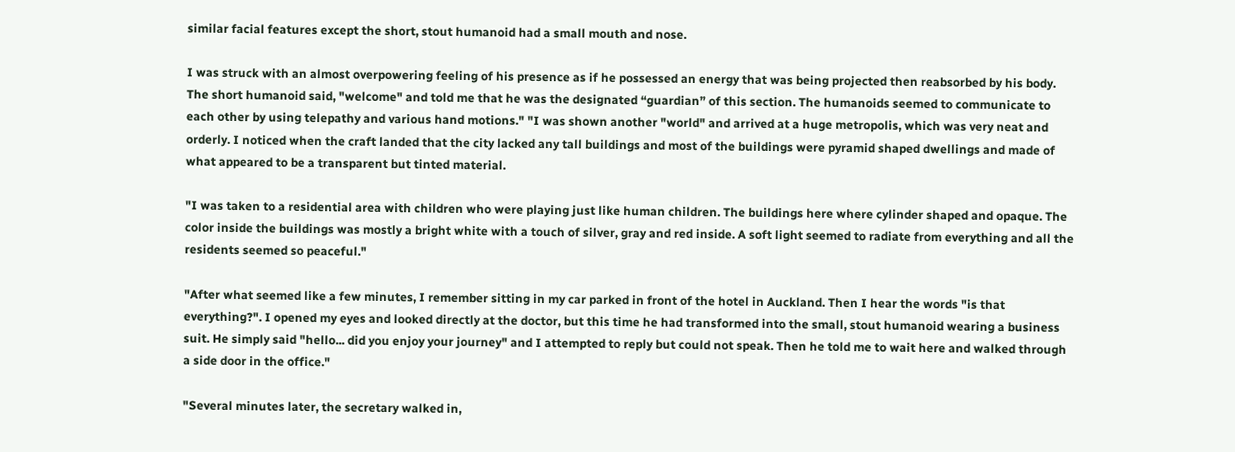similar facial features except the short, stout humanoid had a small mouth and nose.

I was struck with an almost overpowering feeling of his presence as if he possessed an energy that was being projected then reabsorbed by his body. The short humanoid said, "welcome" and told me that he was the designated “guardian” of this section. The humanoids seemed to communicate to each other by using telepathy and various hand motions." "I was shown another "world" and arrived at a huge metropolis, which was very neat and orderly. I noticed when the craft landed that the city lacked any tall buildings and most of the buildings were pyramid shaped dwellings and made of what appeared to be a transparent but tinted material.

"I was taken to a residential area with children who were playing just like human children. The buildings here where cylinder shaped and opaque. The color inside the buildings was mostly a bright white with a touch of silver, gray and red inside. A soft light seemed to radiate from everything and all the residents seemed so peaceful."

"After what seemed like a few minutes, I remember sitting in my car parked in front of the hotel in Auckland. Then I hear the words "is that everything?". I opened my eyes and looked directly at the doctor, but this time he had transformed into the small, stout humanoid wearing a business suit. He simply said "hello... did you enjoy your journey" and I attempted to reply but could not speak. Then he told me to wait here and walked through a side door in the office."

"Several minutes later, the secretary walked in,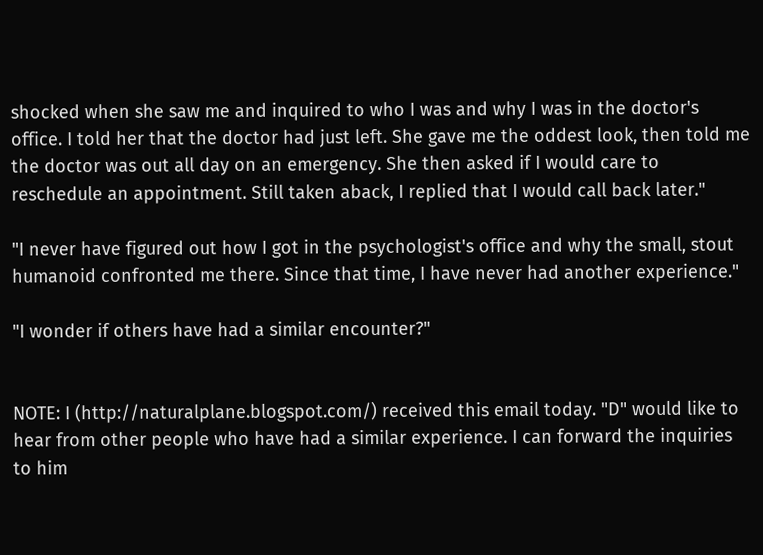shocked when she saw me and inquired to who I was and why I was in the doctor's office. I told her that the doctor had just left. She gave me the oddest look, then told me the doctor was out all day on an emergency. She then asked if I would care to reschedule an appointment. Still taken aback, I replied that I would call back later."

"I never have figured out how I got in the psychologist's office and why the small, stout humanoid confronted me there. Since that time, I have never had another experience."

"I wonder if others have had a similar encounter?"


NOTE: I (http://naturalplane.blogspot.com/) received this email today. "D" would like to hear from other people who have had a similar experience. I can forward the inquiries to him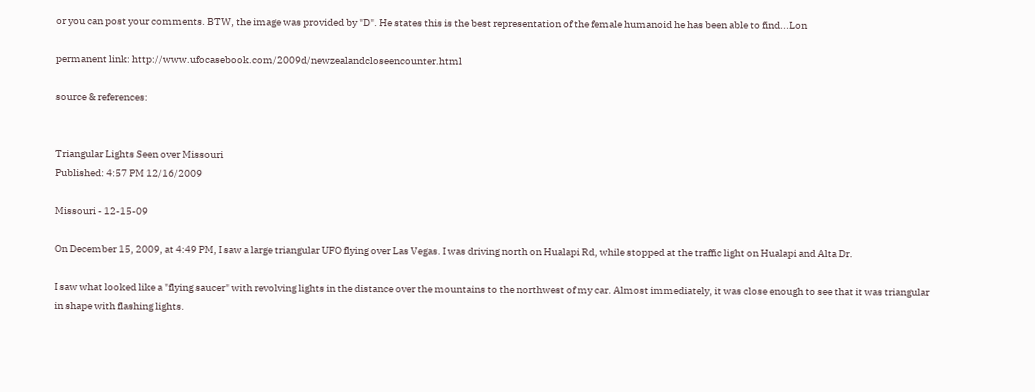or you can post your comments. BTW, the image was provided by "D". He states this is the best representation of the female humanoid he has been able to find...Lon

permanent link: http://www.ufocasebook.com/2009d/newzealandcloseencounter.html

source & references:


Triangular Lights Seen over Missouri
Published: 4:57 PM 12/16/2009

Missouri - 12-15-09

On December 15, 2009, at 4:49 PM, I saw a large triangular UFO flying over Las Vegas. I was driving north on Hualapi Rd, while stopped at the traffic light on Hualapi and Alta Dr.

I saw what looked like a "flying saucer" with revolving lights in the distance over the mountains to the northwest of my car. Almost immediately, it was close enough to see that it was triangular in shape with flashing lights.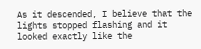As it descended, I believe that the lights stopped flashing and it looked exactly like the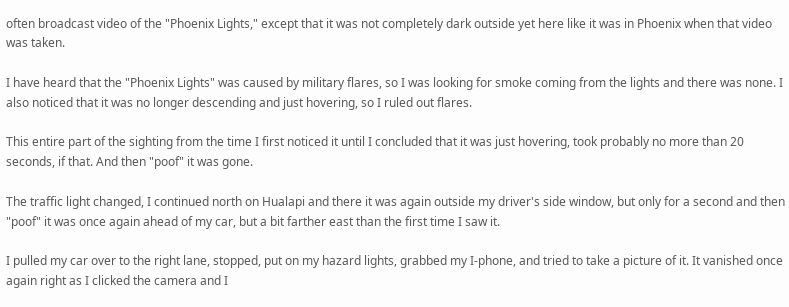often broadcast video of the "Phoenix Lights," except that it was not completely dark outside yet here like it was in Phoenix when that video was taken.

I have heard that the "Phoenix Lights" was caused by military flares, so I was looking for smoke coming from the lights and there was none. I also noticed that it was no longer descending and just hovering, so I ruled out flares.

This entire part of the sighting from the time I first noticed it until I concluded that it was just hovering, took probably no more than 20 seconds, if that. And then "poof" it was gone.

The traffic light changed, I continued north on Hualapi and there it was again outside my driver's side window, but only for a second and then "poof" it was once again ahead of my car, but a bit farther east than the first time I saw it.

I pulled my car over to the right lane, stopped, put on my hazard lights, grabbed my I-phone, and tried to take a picture of it. It vanished once again right as I clicked the camera and I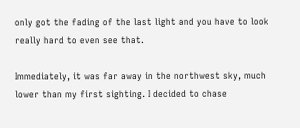only got the fading of the last light and you have to look really hard to even see that.

Immediately, it was far away in the northwest sky, much lower than my first sighting. I decided to chase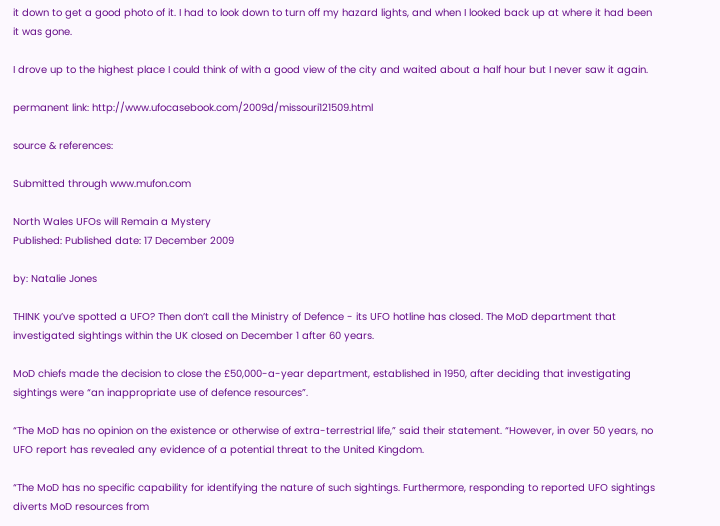it down to get a good photo of it. I had to look down to turn off my hazard lights, and when I looked back up at where it had been it was gone.

I drove up to the highest place I could think of with a good view of the city and waited about a half hour but I never saw it again.

permanent link: http://www.ufocasebook.com/2009d/missouri121509.html

source & references:

Submitted through www.mufon.com

North Wales UFOs will Remain a Mystery
Published: Published date: 17 December 2009

by: Natalie Jones

THINK you’ve spotted a UFO? Then don’t call the Ministry of Defence - its UFO hotline has closed. The MoD department that investigated sightings within the UK closed on December 1 after 60 years.

MoD chiefs made the decision to close the £50,000-a-year department, established in 1950, after deciding that investigating sightings were “an inappropriate use of defence resources”.

“The MoD has no opinion on the existence or otherwise of extra-terrestrial life,” said their statement. “However, in over 50 years, no UFO report has revealed any evidence of a potential threat to the United Kingdom.

“The MoD has no specific capability for identifying the nature of such sightings. Furthermore, responding to reported UFO sightings diverts MoD resources from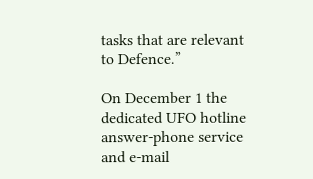tasks that are relevant to Defence.”

On December 1 the dedicated UFO hotline answer-phone service and e-mail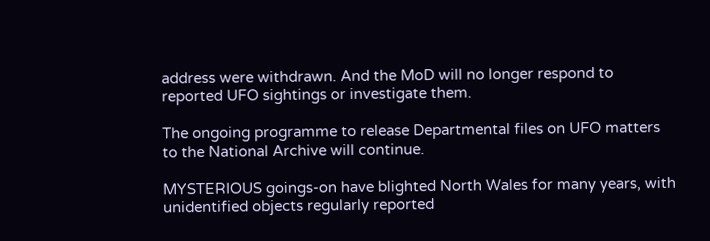address were withdrawn. And the MoD will no longer respond to reported UFO sightings or investigate them.

The ongoing programme to release Departmental files on UFO matters to the National Archive will continue.

MYSTERIOUS goings-on have blighted North Wales for many years, with unidentified objects regularly reported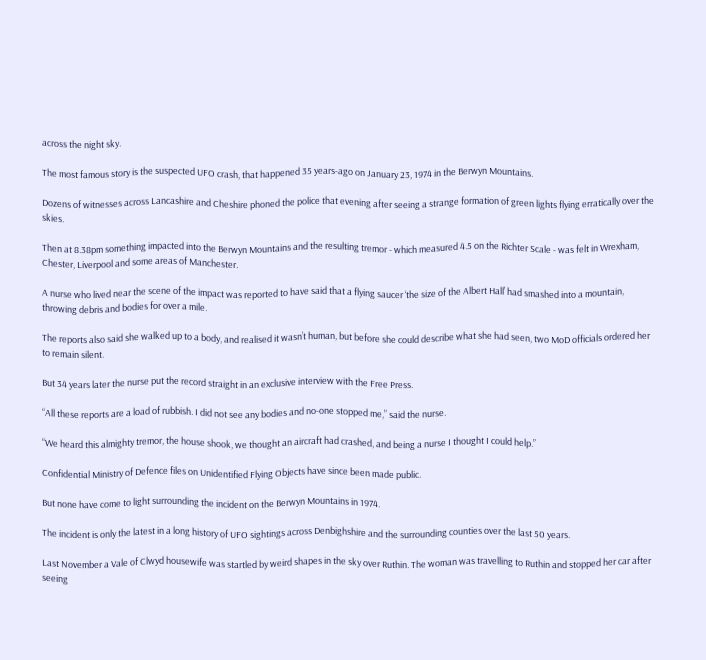across the night sky.

The most famous story is the suspected UFO crash, that happened 35 years-ago on January 23, 1974 in the Berwyn Mountains.

Dozens of witnesses across Lancashire and Cheshire phoned the police that evening after seeing a strange formation of green lights flying erratically over the skies.

Then at 8.38pm something impacted into the Berwyn Mountains and the resulting tremor - which measured 4.5 on the Richter Scale - was felt in Wrexham, Chester, Liverpool and some areas of Manchester.

A nurse who lived near the scene of the impact was reported to have said that a flying saucer ‘the size of the Albert Hall’ had smashed into a mountain, throwing debris and bodies for over a mile.

The reports also said she walked up to a body, and realised it wasn’t human, but before she could describe what she had seen, two MoD officials ordered her to remain silent.

But 34 years later the nurse put the record straight in an exclusive interview with the Free Press.

“All these reports are a load of rubbish. I did not see any bodies and no-one stopped me,” said the nurse.

“We heard this almighty tremor, the house shook, we thought an aircraft had crashed, and being a nurse I thought I could help.”

Confidential Ministry of Defence files on Unidentified Flying Objects have since been made public.

But none have come to light surrounding the incident on the Berwyn Mountains in 1974.

The incident is only the latest in a long history of UFO sightings across Denbighshire and the surrounding counties over the last 50 years.

Last November a Vale of Clwyd housewife was startled by weird shapes in the sky over Ruthin. The woman was travelling to Ruthin and stopped her car after seeing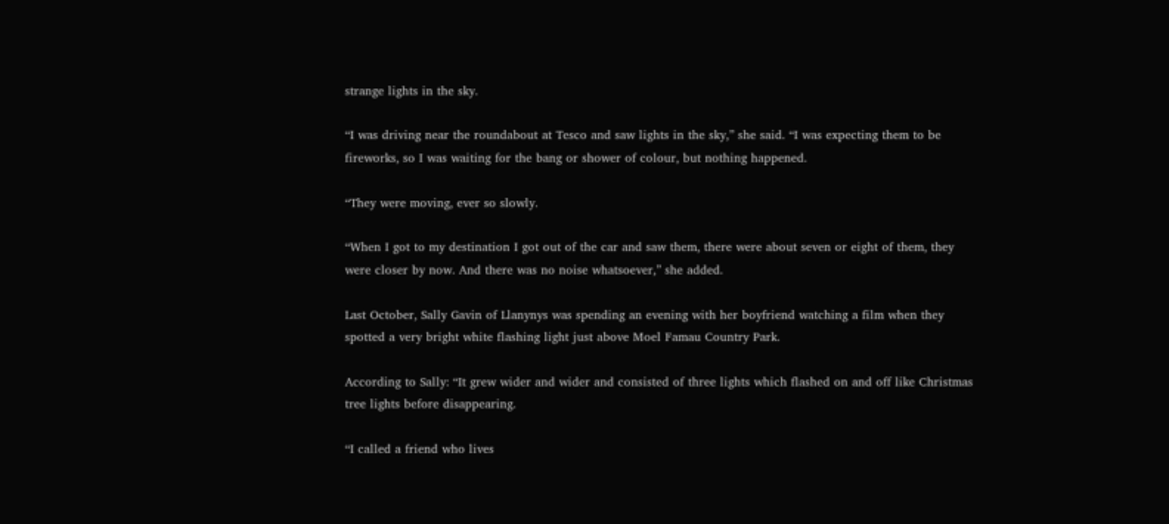strange lights in the sky.

“I was driving near the roundabout at Tesco and saw lights in the sky,” she said. “I was expecting them to be fireworks, so I was waiting for the bang or shower of colour, but nothing happened.

“They were moving, ever so slowly.

“When I got to my destination I got out of the car and saw them, there were about seven or eight of them, they were closer by now. And there was no noise whatsoever,” she added.

Last October, Sally Gavin of Llanynys was spending an evening with her boyfriend watching a film when they spotted a very bright white flashing light just above Moel Famau Country Park.

According to Sally: “It grew wider and wider and consisted of three lights which flashed on and off like Christmas tree lights before disappearing.

“I called a friend who lives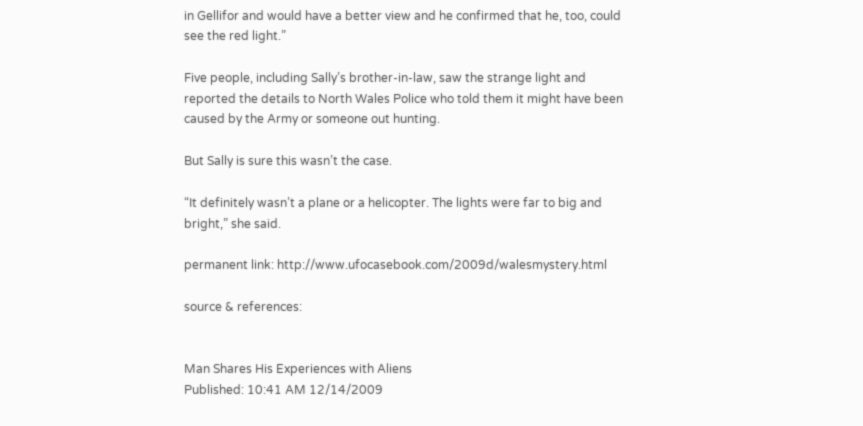in Gellifor and would have a better view and he confirmed that he, too, could see the red light.”

Five people, including Sally’s brother-in-law, saw the strange light and reported the details to North Wales Police who told them it might have been caused by the Army or someone out hunting.

But Sally is sure this wasn’t the case.

“It definitely wasn’t a plane or a helicopter. The lights were far to big and bright,” she said.

permanent link: http://www.ufocasebook.com/2009d/walesmystery.html

source & references:


Man Shares His Experiences with Aliens
Published: 10:41 AM 12/14/2009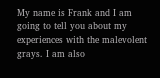My name is Frank and I am going to tell you about my experiences with the malevolent grays. I am also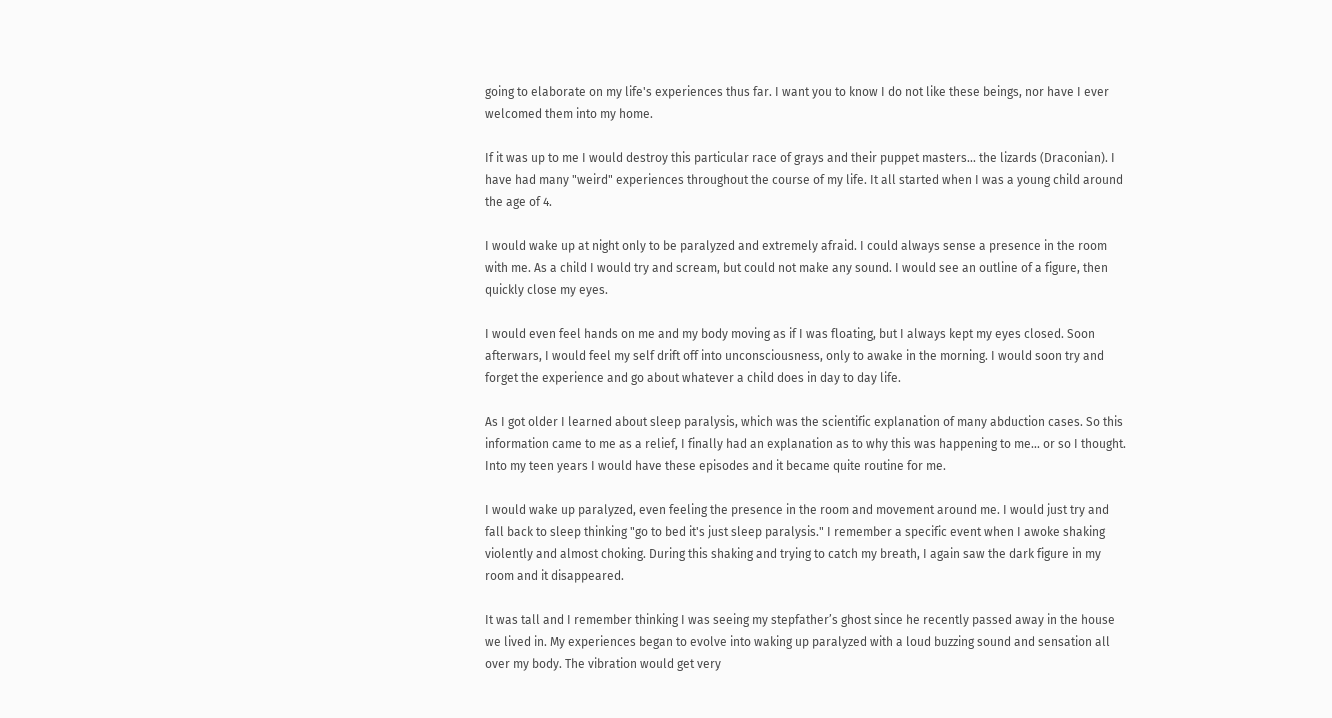going to elaborate on my life's experiences thus far. I want you to know I do not like these beings, nor have I ever welcomed them into my home.

If it was up to me I would destroy this particular race of grays and their puppet masters... the lizards (Draconian). I have had many "weird" experiences throughout the course of my life. It all started when I was a young child around the age of 4.

I would wake up at night only to be paralyzed and extremely afraid. I could always sense a presence in the room with me. As a child I would try and scream, but could not make any sound. I would see an outline of a figure, then quickly close my eyes.

I would even feel hands on me and my body moving as if I was floating, but I always kept my eyes closed. Soon afterwars, I would feel my self drift off into unconsciousness, only to awake in the morning. I would soon try and forget the experience and go about whatever a child does in day to day life.

As I got older I learned about sleep paralysis, which was the scientific explanation of many abduction cases. So this information came to me as a relief, I finally had an explanation as to why this was happening to me... or so I thought. Into my teen years I would have these episodes and it became quite routine for me.

I would wake up paralyzed, even feeling the presence in the room and movement around me. I would just try and fall back to sleep thinking "go to bed it's just sleep paralysis." I remember a specific event when I awoke shaking violently and almost choking. During this shaking and trying to catch my breath, I again saw the dark figure in my room and it disappeared.

It was tall and I remember thinking I was seeing my stepfather’s ghost since he recently passed away in the house we lived in. My experiences began to evolve into waking up paralyzed with a loud buzzing sound and sensation all over my body. The vibration would get very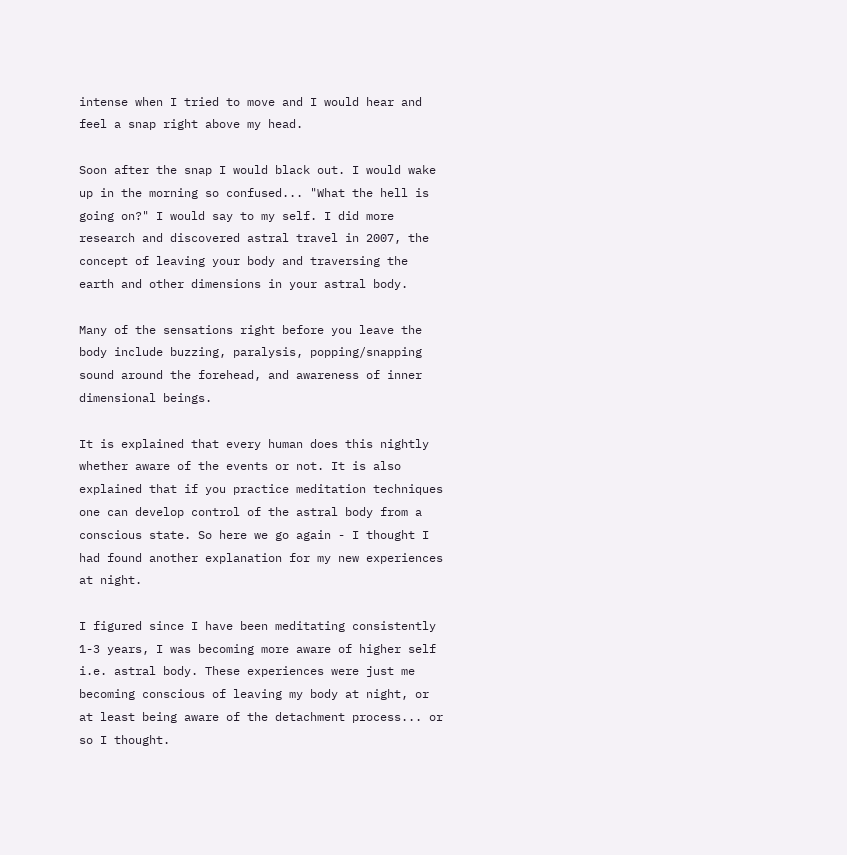intense when I tried to move and I would hear and feel a snap right above my head.

Soon after the snap I would black out. I would wake up in the morning so confused... "What the hell is going on?" I would say to my self. I did more research and discovered astral travel in 2007, the concept of leaving your body and traversing the earth and other dimensions in your astral body.

Many of the sensations right before you leave the body include buzzing, paralysis, popping/snapping sound around the forehead, and awareness of inner dimensional beings.

It is explained that every human does this nightly whether aware of the events or not. It is also explained that if you practice meditation techniques one can develop control of the astral body from a conscious state. So here we go again - I thought I had found another explanation for my new experiences at night.

I figured since I have been meditating consistently 1-3 years, I was becoming more aware of higher self i.e. astral body. These experiences were just me becoming conscious of leaving my body at night, or at least being aware of the detachment process... or so I thought.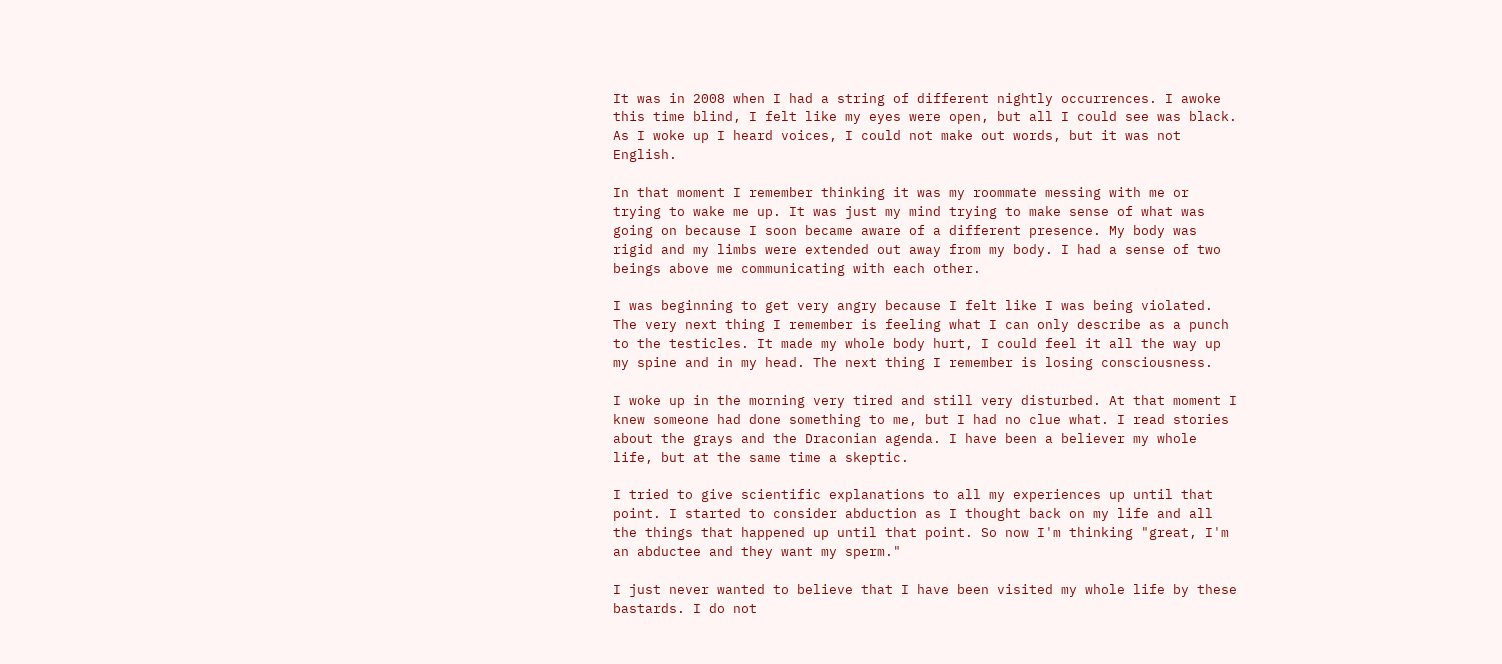It was in 2008 when I had a string of different nightly occurrences. I awoke this time blind, I felt like my eyes were open, but all I could see was black. As I woke up I heard voices, I could not make out words, but it was not English.

In that moment I remember thinking it was my roommate messing with me or trying to wake me up. It was just my mind trying to make sense of what was going on because I soon became aware of a different presence. My body was rigid and my limbs were extended out away from my body. I had a sense of two beings above me communicating with each other.

I was beginning to get very angry because I felt like I was being violated. The very next thing I remember is feeling what I can only describe as a punch to the testicles. It made my whole body hurt, I could feel it all the way up my spine and in my head. The next thing I remember is losing consciousness.

I woke up in the morning very tired and still very disturbed. At that moment I knew someone had done something to me, but I had no clue what. I read stories about the grays and the Draconian agenda. I have been a believer my whole life, but at the same time a skeptic.

I tried to give scientific explanations to all my experiences up until that point. I started to consider abduction as I thought back on my life and all the things that happened up until that point. So now I'm thinking "great, I'm an abductee and they want my sperm."

I just never wanted to believe that I have been visited my whole life by these bastards. I do not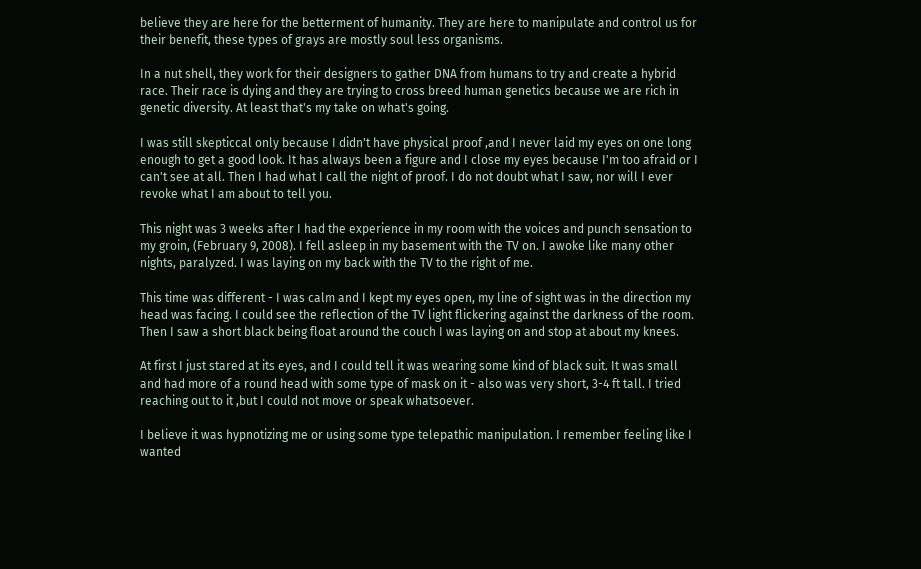believe they are here for the betterment of humanity. They are here to manipulate and control us for their benefit, these types of grays are mostly soul less organisms.

In a nut shell, they work for their designers to gather DNA from humans to try and create a hybrid race. Their race is dying and they are trying to cross breed human genetics because we are rich in genetic diversity. At least that's my take on what's going.

I was still skepticcal only because I didn't have physical proof ,and I never laid my eyes on one long enough to get a good look. It has always been a figure and I close my eyes because I'm too afraid or I can't see at all. Then I had what I call the night of proof. I do not doubt what I saw, nor will I ever revoke what I am about to tell you.

This night was 3 weeks after I had the experience in my room with the voices and punch sensation to my groin, (February 9, 2008). I fell asleep in my basement with the TV on. I awoke like many other nights, paralyzed. I was laying on my back with the TV to the right of me.

This time was different - I was calm and I kept my eyes open, my line of sight was in the direction my head was facing. I could see the reflection of the TV light flickering against the darkness of the room. Then I saw a short black being float around the couch I was laying on and stop at about my knees.

At first I just stared at its eyes, and I could tell it was wearing some kind of black suit. It was small and had more of a round head with some type of mask on it - also was very short, 3-4 ft tall. I tried reaching out to it ,but I could not move or speak whatsoever.

I believe it was hypnotizing me or using some type telepathic manipulation. I remember feeling like I wanted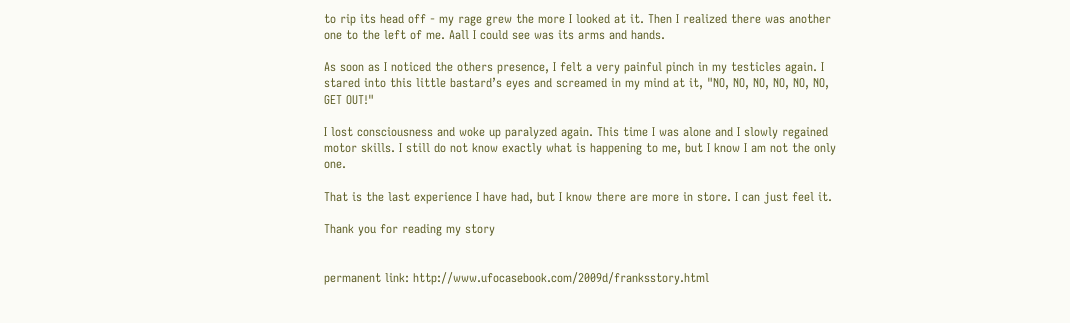to rip its head off - my rage grew the more I looked at it. Then I realized there was another one to the left of me. Aall I could see was its arms and hands.

As soon as I noticed the others presence, I felt a very painful pinch in my testicles again. I stared into this little bastard’s eyes and screamed in my mind at it, "NO, NO, NO, NO, NO, NO, GET OUT!"

I lost consciousness and woke up paralyzed again. This time I was alone and I slowly regained motor skills. I still do not know exactly what is happening to me, but I know I am not the only one.

That is the last experience I have had, but I know there are more in store. I can just feel it.

Thank you for reading my story


permanent link: http://www.ufocasebook.com/2009d/franksstory.html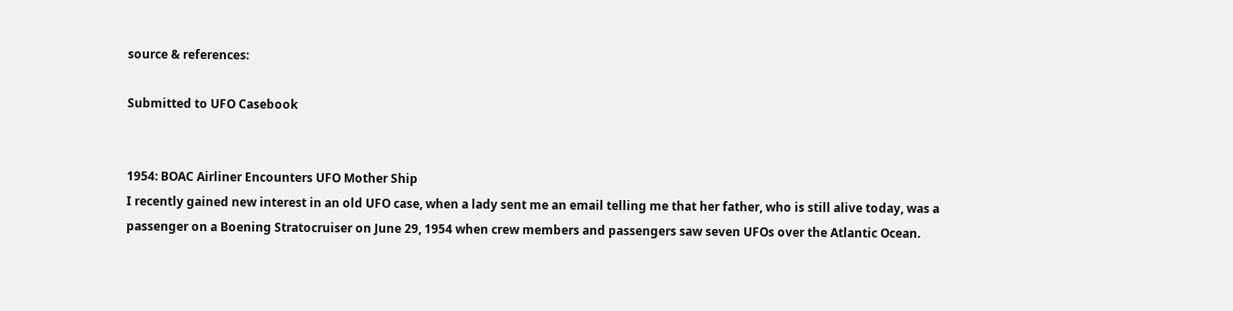source & references:

Submitted to UFO Casebook


1954: BOAC Airliner Encounters UFO Mother Ship
I recently gained new interest in an old UFO case, when a lady sent me an email telling me that her father, who is still alive today, was a passenger on a Boening Stratocruiser on June 29, 1954 when crew members and passengers saw seven UFOs over the Atlantic Ocean.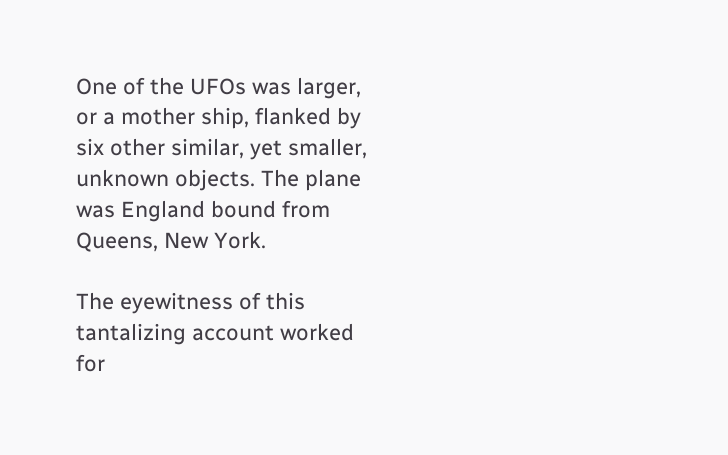One of the UFOs was larger, or a mother ship, flanked by six other similar, yet smaller, unknown objects. The plane was England bound from Queens, New York.

The eyewitness of this tantalizing account worked for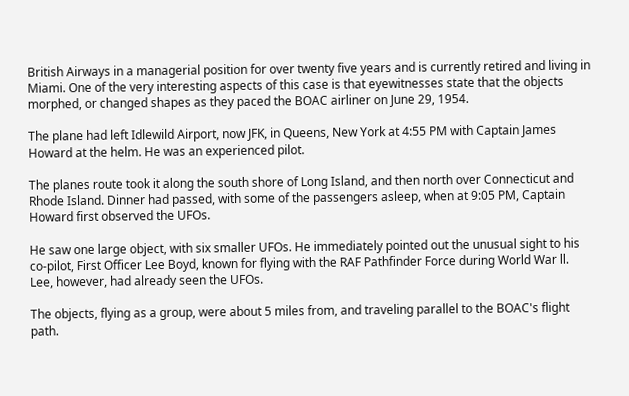British Airways in a managerial position for over twenty five years and is currently retired and living in Miami. One of the very interesting aspects of this case is that eyewitnesses state that the objects morphed, or changed shapes as they paced the BOAC airliner on June 29, 1954.

The plane had left Idlewild Airport, now JFK, in Queens, New York at 4:55 PM with Captain James Howard at the helm. He was an experienced pilot.

The planes route took it along the south shore of Long Island, and then north over Connecticut and Rhode Island. Dinner had passed, with some of the passengers asleep, when at 9:05 PM, Captain Howard first observed the UFOs.

He saw one large object, with six smaller UFOs. He immediately pointed out the unusual sight to his co-pilot, First Officer Lee Boyd, known for flying with the RAF Pathfinder Force during World War ll. Lee, however, had already seen the UFOs.

The objects, flying as a group, were about 5 miles from, and traveling parallel to the BOAC's flight path.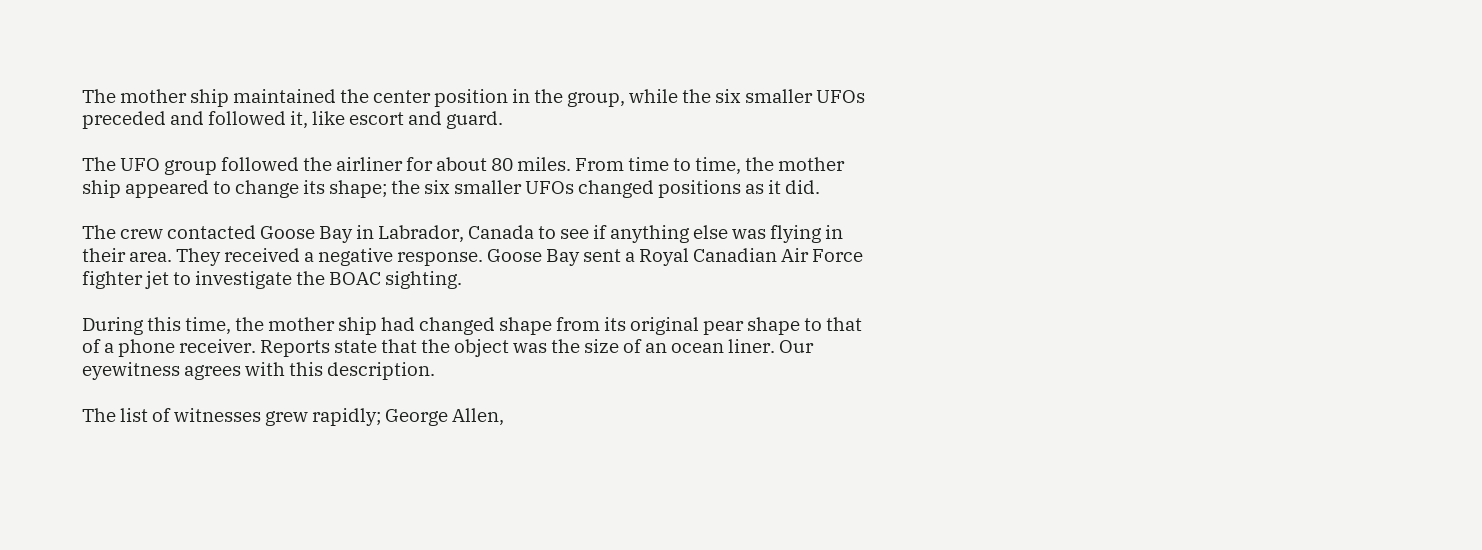The mother ship maintained the center position in the group, while the six smaller UFOs preceded and followed it, like escort and guard.

The UFO group followed the airliner for about 80 miles. From time to time, the mother ship appeared to change its shape; the six smaller UFOs changed positions as it did.

The crew contacted Goose Bay in Labrador, Canada to see if anything else was flying in their area. They received a negative response. Goose Bay sent a Royal Canadian Air Force fighter jet to investigate the BOAC sighting.

During this time, the mother ship had changed shape from its original pear shape to that of a phone receiver. Reports state that the object was the size of an ocean liner. Our eyewitness agrees with this description.

The list of witnesses grew rapidly; George Allen,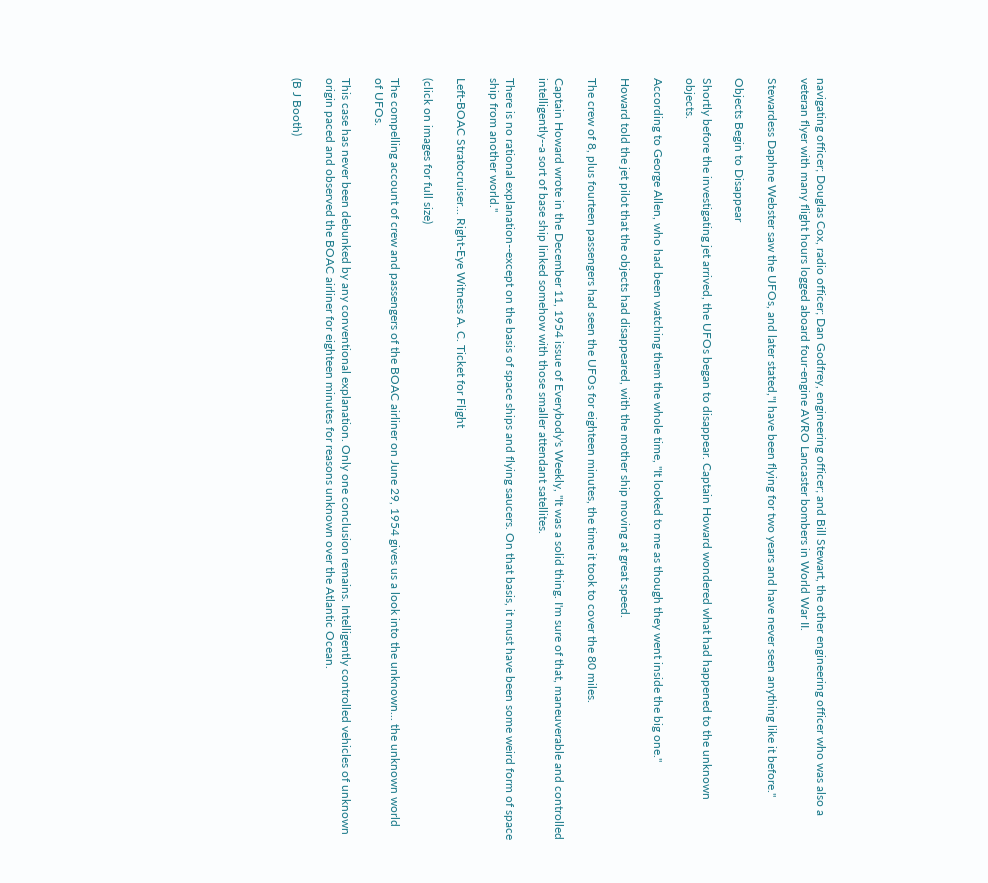navigating officer; Douglas Cox, radio officer; Dan Godfrey, engineering officer; and Bill Stewart, the other engineering officer who was also a veteran flyer with many flight hours logged aboard four-engine AVRO Lancaster bombers in World War II.

Stewardess Daphne Webster saw the UFOs, and later stated,"I have been flying for two years and have never seen anything like it before."

Objects Begin to Disappear

Shortly before the investigating jet arrived, the UFOs began to disappear. Captain Howard wondered what had happened to the unknown objects.

According to George Allen, who had been watching them the whole time, "It looked to me as though they went inside the big one."

Howard told the jet pilot that the objects had disappeared, with the mother ship moving at great speed.

The crew of 8, plus fourteen passengers had seen the UFOs for eighteen minutes, the time it took to cover the 80 miles.

Captain Howard wrote in the December 11, 1954 issue of Everybody's Weekly, "It was a solid thing. I'm sure of that, maneuverable and controlled intelligently--a sort of base ship linked somehow with those smaller attendant satellites.

There is no rational explanation--except on the basis of space ships and flying saucers. On that basis, it must have been some weird form of space ship from another world."

Left-BOAC Stratocruiser... Right-Eye Witness A. C. Ticket for Flight

(click on images for full size)

The compelling account of crew and passengers of the BOAC airliner on June 29, 1954 gives us a look into the unknown... the unknown world of UFOs.

This case has never been debunked by any conventional explanation. Only one conclusion remains. Intelligently controlled vehicles of unknown origin paced and observed the BOAC airliner for eighteen minutes for reasons unknown over the Atlantic Ocean.

(B J Booth)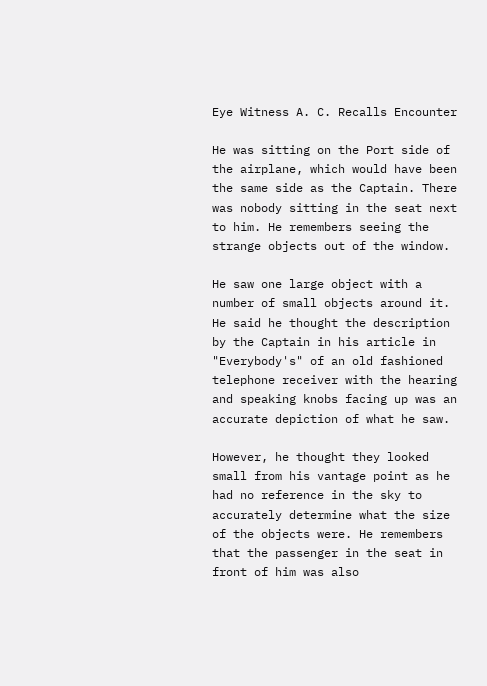Eye Witness A. C. Recalls Encounter

He was sitting on the Port side of the airplane, which would have been the same side as the Captain. There was nobody sitting in the seat next to him. He remembers seeing the strange objects out of the window.

He saw one large object with a number of small objects around it. He said he thought the description by the Captain in his article in "Everybody's" of an old fashioned telephone receiver with the hearing and speaking knobs facing up was an accurate depiction of what he saw.

However, he thought they looked small from his vantage point as he had no reference in the sky to accurately determine what the size of the objects were. He remembers that the passenger in the seat in front of him was also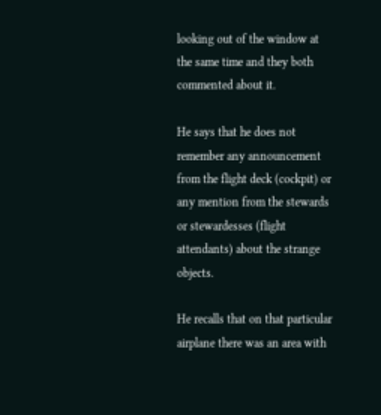looking out of the window at the same time and they both commented about it.

He says that he does not remember any announcement from the flight deck (cockpit) or any mention from the stewards or stewardesses (flight attendants) about the strange objects.

He recalls that on that particular airplane there was an area with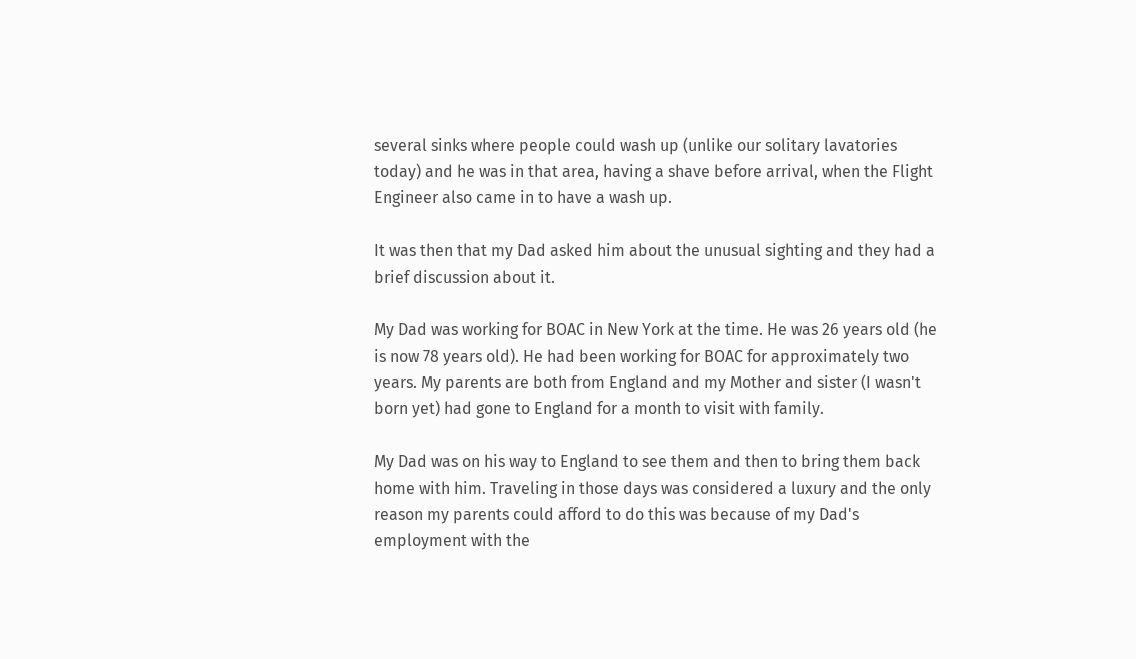several sinks where people could wash up (unlike our solitary lavatories today) and he was in that area, having a shave before arrival, when the Flight Engineer also came in to have a wash up.

It was then that my Dad asked him about the unusual sighting and they had a brief discussion about it.

My Dad was working for BOAC in New York at the time. He was 26 years old (he is now 78 years old). He had been working for BOAC for approximately two years. My parents are both from England and my Mother and sister (I wasn't born yet) had gone to England for a month to visit with family.

My Dad was on his way to England to see them and then to bring them back home with him. Traveling in those days was considered a luxury and the only reason my parents could afford to do this was because of my Dad's employment with the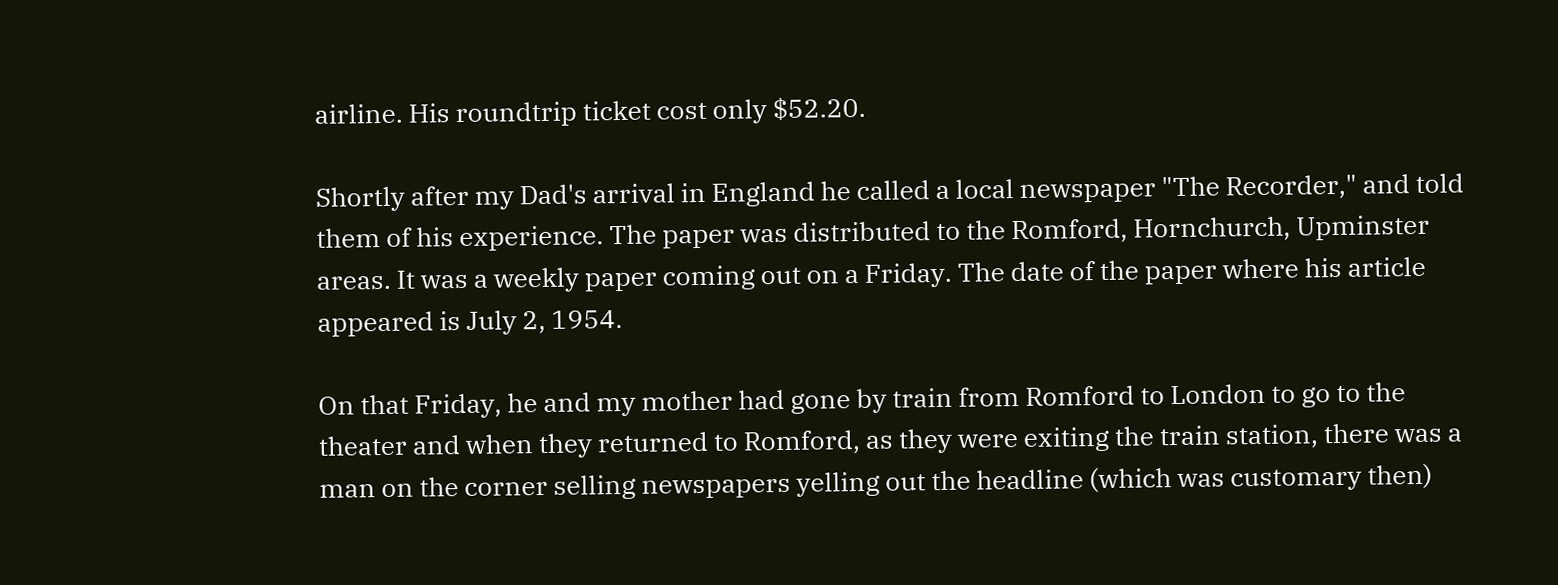airline. His roundtrip ticket cost only $52.20.

Shortly after my Dad's arrival in England he called a local newspaper "The Recorder," and told them of his experience. The paper was distributed to the Romford, Hornchurch, Upminster areas. It was a weekly paper coming out on a Friday. The date of the paper where his article appeared is July 2, 1954.

On that Friday, he and my mother had gone by train from Romford to London to go to the theater and when they returned to Romford, as they were exiting the train station, there was a man on the corner selling newspapers yelling out the headline (which was customary then)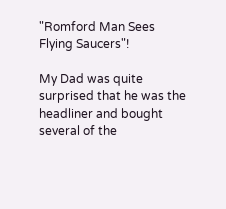"Romford Man Sees Flying Saucers"!

My Dad was quite surprised that he was the headliner and bought several of the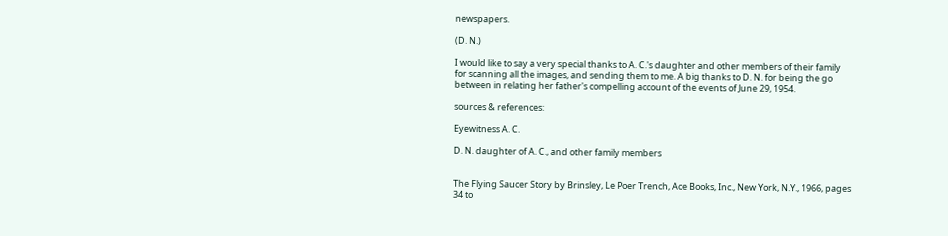newspapers.

(D. N.)

I would like to say a very special thanks to A. C.'s daughter and other members of their family for scanning all the images, and sending them to me. A big thanks to D. N. for being the go between in relating her father's compelling account of the events of June 29, 1954.

sources & references:

Eyewitness A. C.

D. N. daughter of A. C., and other family members


The Flying Saucer Story by Brinsley, Le Poer Trench, Ace Books, Inc., New York, N.Y., 1966, pages 34 to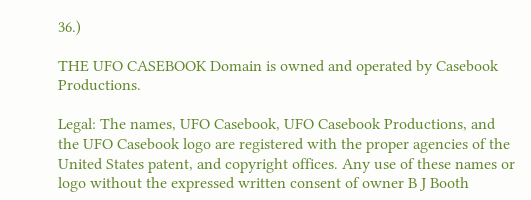36.)

THE UFO CASEBOOK Domain is owned and operated by Casebook Productions.

Legal: The names, UFO Casebook, UFO Casebook Productions, and the UFO Casebook logo are registered with the proper agencies of the United States patent, and copyright offices. Any use of these names or logo without the expressed written consent of owner B J Booth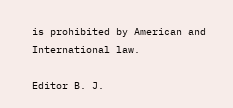is prohibited by American and International law.

Editor B. J.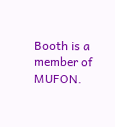Booth is a member of MUFON.